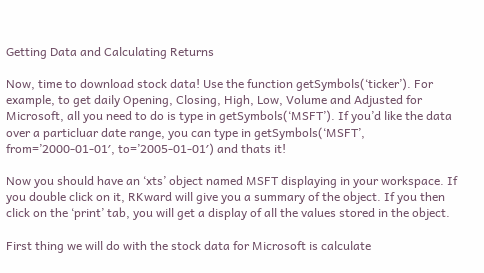Getting Data and Calculating Returns

Now, time to download stock data! Use the function getSymbols(‘ticker’). For example, to get daily Opening, Closing, High, Low, Volume and Adjusted for Microsoft, all you need to do is type in getSymbols(‘MSFT’). If you’d like the data over a particluar date range, you can type in getSymbols(‘MSFT’, from=’2000-01-01′, to=’2005-01-01′) and thats it!

Now you should have an ‘xts’ object named MSFT displaying in your workspace. If you double click on it, RKward will give you a summary of the object. If you then click on the ‘print’ tab, you will get a display of all the values stored in the object.

First thing we will do with the stock data for Microsoft is calculate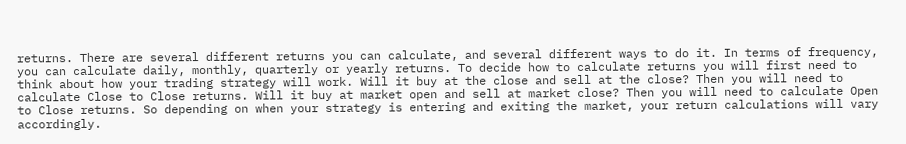returns. There are several different returns you can calculate, and several different ways to do it. In terms of frequency, you can calculate daily, monthly, quarterly or yearly returns. To decide how to calculate returns you will first need to think about how your trading strategy will work. Will it buy at the close and sell at the close? Then you will need to calculate Close to Close returns. Will it buy at market open and sell at market close? Then you will need to calculate Open to Close returns. So depending on when your strategy is entering and exiting the market, your return calculations will vary accordingly.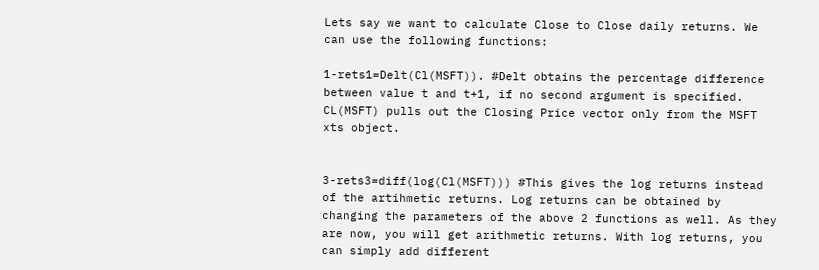Lets say we want to calculate Close to Close daily returns. We can use the following functions:

1-rets1=Delt(Cl(MSFT)). #Delt obtains the percentage difference between value t and t+1, if no second argument is specified. CL(MSFT) pulls out the Closing Price vector only from the MSFT xts object.


3-rets3=diff(log(Cl(MSFT))) #This gives the log returns instead of the artihmetic returns. Log returns can be obtained by changing the parameters of the above 2 functions as well. As they are now, you will get arithmetic returns. With log returns, you can simply add different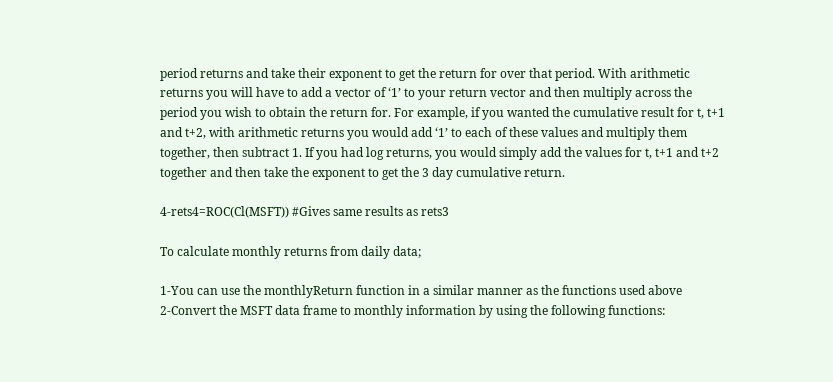period returns and take their exponent to get the return for over that period. With arithmetic returns you will have to add a vector of ‘1’ to your return vector and then multiply across the period you wish to obtain the return for. For example, if you wanted the cumulative result for t, t+1 and t+2, with arithmetic returns you would add ‘1’ to each of these values and multiply them together, then subtract 1. If you had log returns, you would simply add the values for t, t+1 and t+2 together and then take the exponent to get the 3 day cumulative return.

4-rets4=ROC(Cl(MSFT)) #Gives same results as rets3

To calculate monthly returns from daily data;

1-You can use the monthlyReturn function in a similar manner as the functions used above
2-Convert the MSFT data frame to monthly information by using the following functions: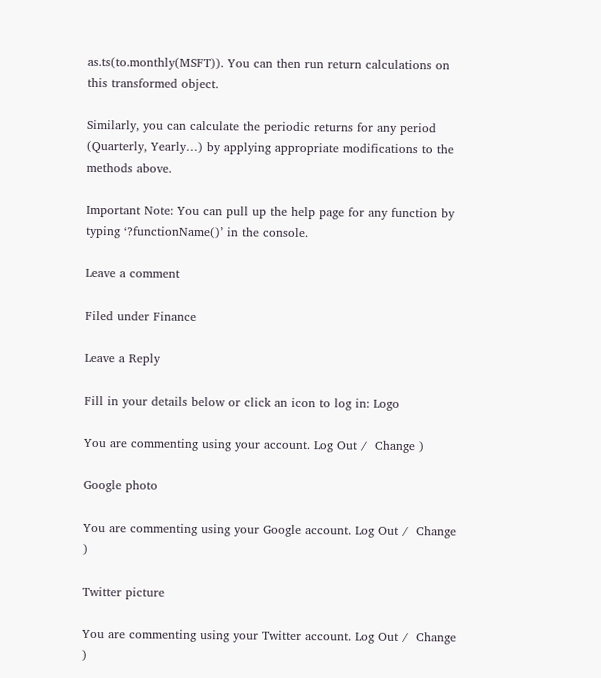as.ts(to.monthly(MSFT)). You can then run return calculations on this transformed object.

Similarly, you can calculate the periodic returns for any period (Quarterly, Yearly…) by applying appropriate modifications to the methods above.

Important Note: You can pull up the help page for any function by typing ‘?functionName()’ in the console.

Leave a comment

Filed under Finance

Leave a Reply

Fill in your details below or click an icon to log in: Logo

You are commenting using your account. Log Out /  Change )

Google photo

You are commenting using your Google account. Log Out /  Change )

Twitter picture

You are commenting using your Twitter account. Log Out /  Change )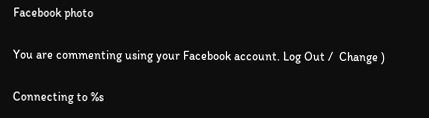Facebook photo

You are commenting using your Facebook account. Log Out /  Change )

Connecting to %s